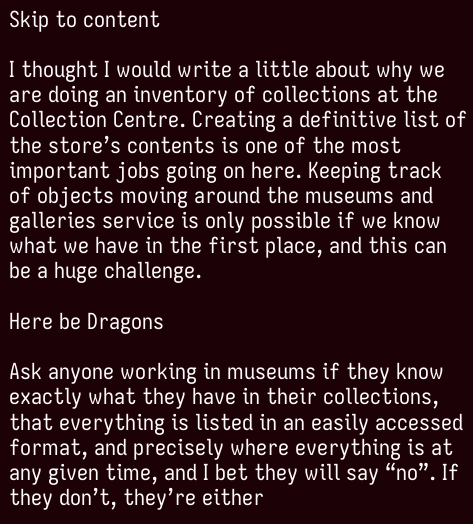Skip to content

I thought I would write a little about why we are doing an inventory of collections at the Collection Centre. Creating a definitive list of the store’s contents is one of the most important jobs going on here. Keeping track of objects moving around the museums and galleries service is only possible if we know what we have in the first place, and this can be a huge challenge.

Here be Dragons

Ask anyone working in museums if they know exactly what they have in their collections, that everything is listed in an easily accessed format, and precisely where everything is at any given time, and I bet they will say “no”. If they don’t, they’re either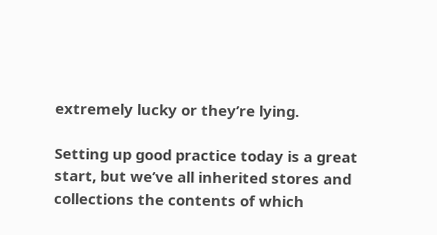extremely lucky or they’re lying.

Setting up good practice today is a great start, but we’ve all inherited stores and collections the contents of which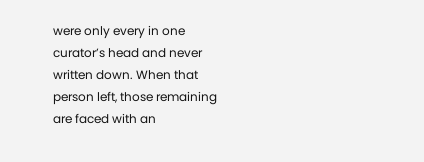were only every in one curator’s head and never written down. When that person left, those remaining are faced with an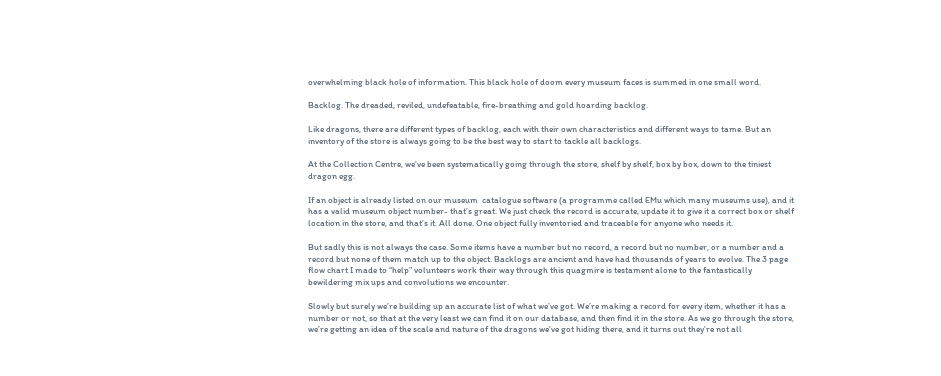overwhelming black hole of information. This black hole of doom every museum faces is summed in one small word.

Backlog. The dreaded, reviled, undefeatable, fire-breathing and gold hoarding backlog.

Like dragons, there are different types of backlog, each with their own characteristics and different ways to tame. But an inventory of the store is always going to be the best way to start to tackle all backlogs.

At the Collection Centre, we’ve been systematically going through the store, shelf by shelf, box by box, down to the tiniest dragon egg.

If an object is already listed on our museum  catalogue software (a programme called EMu which many museums use), and it has a valid museum object number- that’s great. We just check the record is accurate, update it to give it a correct box or shelf location in the store, and that’s it. All done. One object fully inventoried and traceable for anyone who needs it.

But sadly this is not always the case. Some items have a number but no record, a record but no number, or a number and a record but none of them match up to the object. Backlogs are ancient and have had thousands of years to evolve. The 3 page flow chart I made to “help” volunteers work their way through this quagmire is testament alone to the fantastically bewildering mix ups and convolutions we encounter.

Slowly but surely we’re building up an accurate list of what we’ve got. We’re making a record for every item, whether it has a number or not, so that at the very least we can find it on our database, and then find it in the store. As we go through the store, we’re getting an idea of the scale and nature of the dragons we’ve got hiding there, and it turns out they’re not all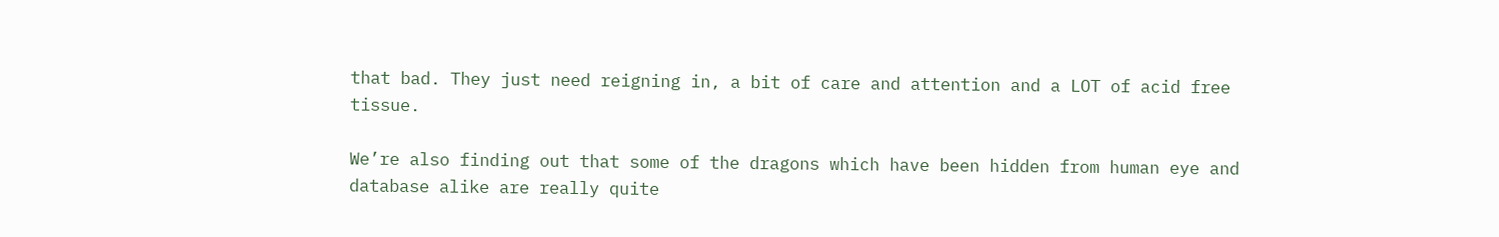that bad. They just need reigning in, a bit of care and attention and a LOT of acid free tissue.

We’re also finding out that some of the dragons which have been hidden from human eye and database alike are really quite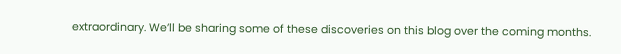extraordinary. We’ll be sharing some of these discoveries on this blog over the coming months.